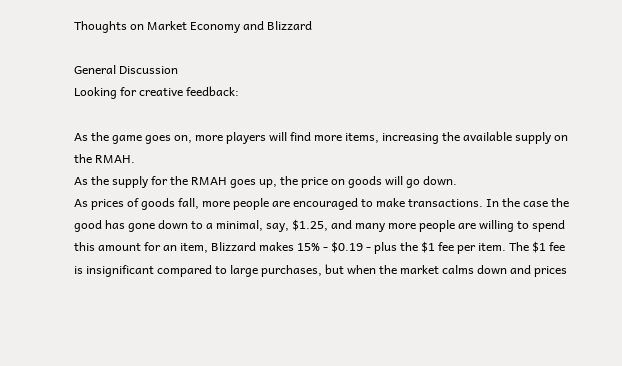Thoughts on Market Economy and Blizzard

General Discussion
Looking for creative feedback:

As the game goes on, more players will find more items, increasing the available supply on the RMAH.
As the supply for the RMAH goes up, the price on goods will go down.
As prices of goods fall, more people are encouraged to make transactions. In the case the good has gone down to a minimal, say, $1.25, and many more people are willing to spend this amount for an item, Blizzard makes 15% - $0.19 - plus the $1 fee per item. The $1 fee is insignificant compared to large purchases, but when the market calms down and prices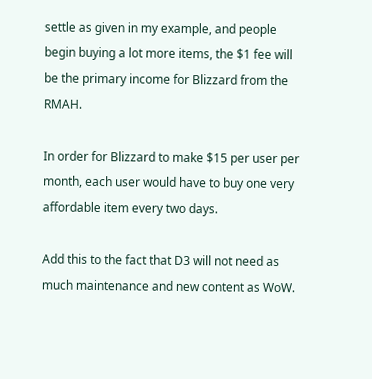settle as given in my example, and people begin buying a lot more items, the $1 fee will be the primary income for Blizzard from the RMAH.

In order for Blizzard to make $15 per user per month, each user would have to buy one very affordable item every two days.

Add this to the fact that D3 will not need as much maintenance and new content as WoW.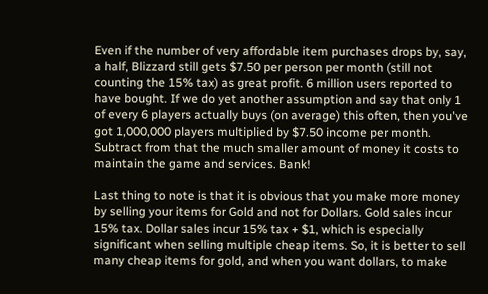Even if the number of very affordable item purchases drops by, say, a half, Blizzard still gets $7.50 per person per month (still not counting the 15% tax) as great profit. 6 million users reported to have bought. If we do yet another assumption and say that only 1 of every 6 players actually buys (on average) this often, then you've got 1,000,000 players multiplied by $7.50 income per month. Subtract from that the much smaller amount of money it costs to maintain the game and services. Bank!

Last thing to note is that it is obvious that you make more money by selling your items for Gold and not for Dollars. Gold sales incur 15% tax. Dollar sales incur 15% tax + $1, which is especially significant when selling multiple cheap items. So, it is better to sell many cheap items for gold, and when you want dollars, to make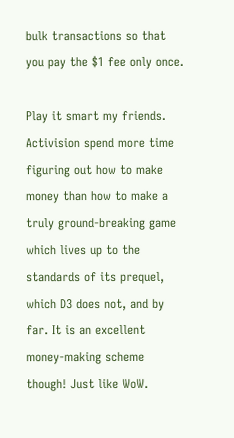bulk transactions so that you pay the $1 fee only once.

Play it smart my friends. Activision spend more time figuring out how to make money than how to make a truly ground-breaking game which lives up to the standards of its prequel, which D3 does not, and by far. It is an excellent money-making scheme though! Just like WoW.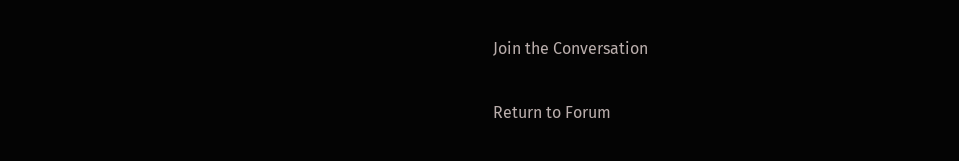Join the Conversation

Return to Forum